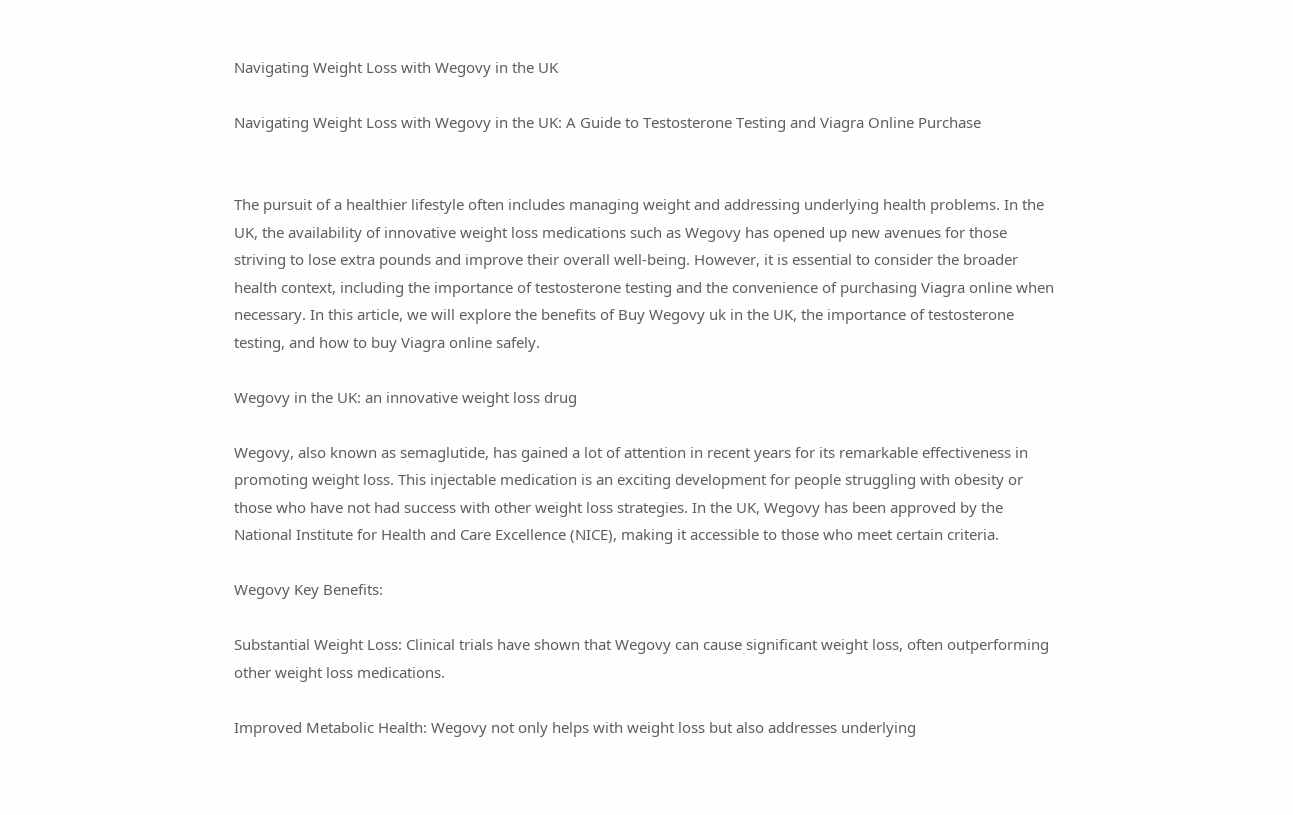Navigating Weight Loss with Wegovy in the UK

Navigating Weight Loss with Wegovy in the UK: A Guide to Testosterone Testing and Viagra Online Purchase


The pursuit of a healthier lifestyle often includes managing weight and addressing underlying health problems. In the UK, the availability of innovative weight loss medications such as Wegovy has opened up new avenues for those striving to lose extra pounds and improve their overall well-being. However, it is essential to consider the broader health context, including the importance of testosterone testing and the convenience of purchasing Viagra online when necessary. In this article, we will explore the benefits of Buy Wegovy uk in the UK, the importance of testosterone testing, and how to buy Viagra online safely.

Wegovy in the UK: an innovative weight loss drug

Wegovy, also known as semaglutide, has gained a lot of attention in recent years for its remarkable effectiveness in promoting weight loss. This injectable medication is an exciting development for people struggling with obesity or those who have not had success with other weight loss strategies. In the UK, Wegovy has been approved by the National Institute for Health and Care Excellence (NICE), making it accessible to those who meet certain criteria.

Wegovy Key Benefits:

Substantial Weight Loss: Clinical trials have shown that Wegovy can cause significant weight loss, often outperforming other weight loss medications.

Improved Metabolic Health: Wegovy not only helps with weight loss but also addresses underlying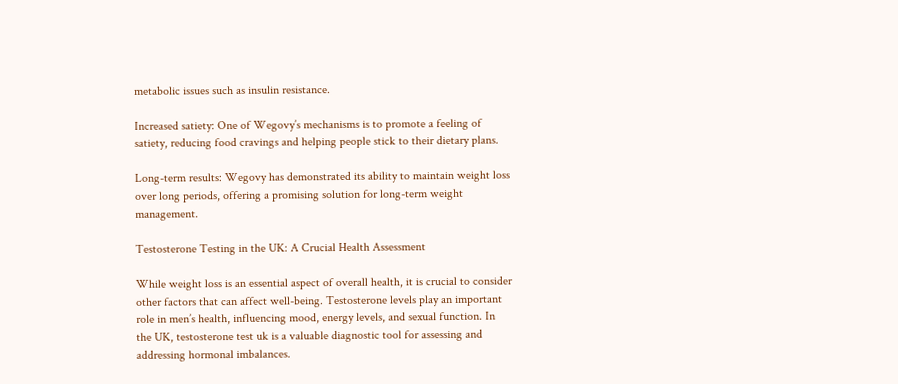metabolic issues such as insulin resistance.

Increased satiety: One of Wegovy’s mechanisms is to promote a feeling of satiety, reducing food cravings and helping people stick to their dietary plans.

Long-term results: Wegovy has demonstrated its ability to maintain weight loss over long periods, offering a promising solution for long-term weight management.

Testosterone Testing in the UK: A Crucial Health Assessment

While weight loss is an essential aspect of overall health, it is crucial to consider other factors that can affect well-being. Testosterone levels play an important role in men’s health, influencing mood, energy levels, and sexual function. In the UK, testosterone test uk is a valuable diagnostic tool for assessing and addressing hormonal imbalances.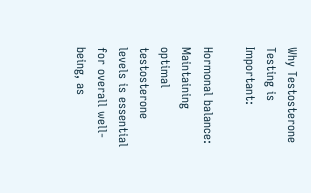Why Testosterone Testing is Important:

Hormonal balance: Maintaining optimal testosterone levels is essential for overall well-being, as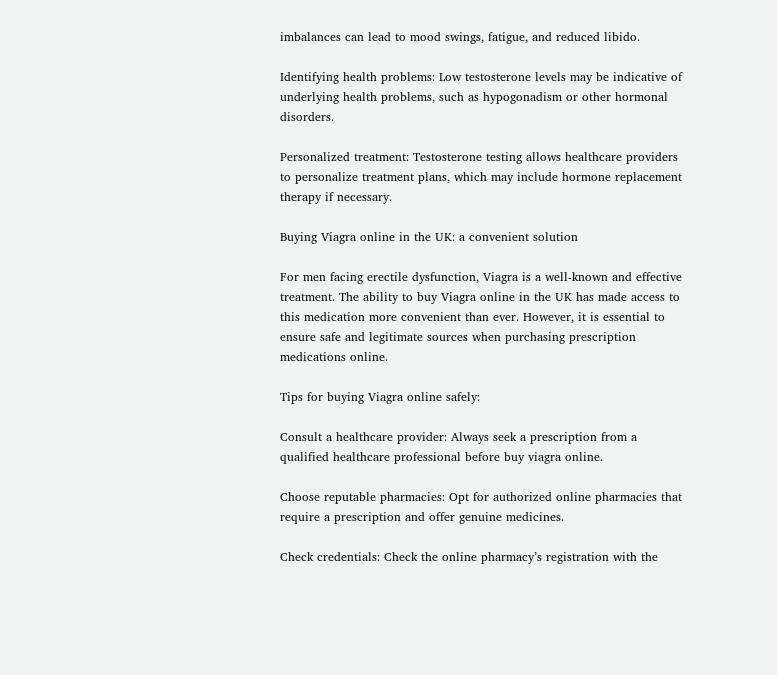imbalances can lead to mood swings, fatigue, and reduced libido.

Identifying health problems: Low testosterone levels may be indicative of underlying health problems, such as hypogonadism or other hormonal disorders.

Personalized treatment: Testosterone testing allows healthcare providers to personalize treatment plans, which may include hormone replacement therapy if necessary.

Buying Viagra online in the UK: a convenient solution

For men facing erectile dysfunction, Viagra is a well-known and effective treatment. The ability to buy Viagra online in the UK has made access to this medication more convenient than ever. However, it is essential to ensure safe and legitimate sources when purchasing prescription medications online.

Tips for buying Viagra online safely:

Consult a healthcare provider: Always seek a prescription from a qualified healthcare professional before buy viagra online.

Choose reputable pharmacies: Opt for authorized online pharmacies that require a prescription and offer genuine medicines.

Check credentials: Check the online pharmacy’s registration with the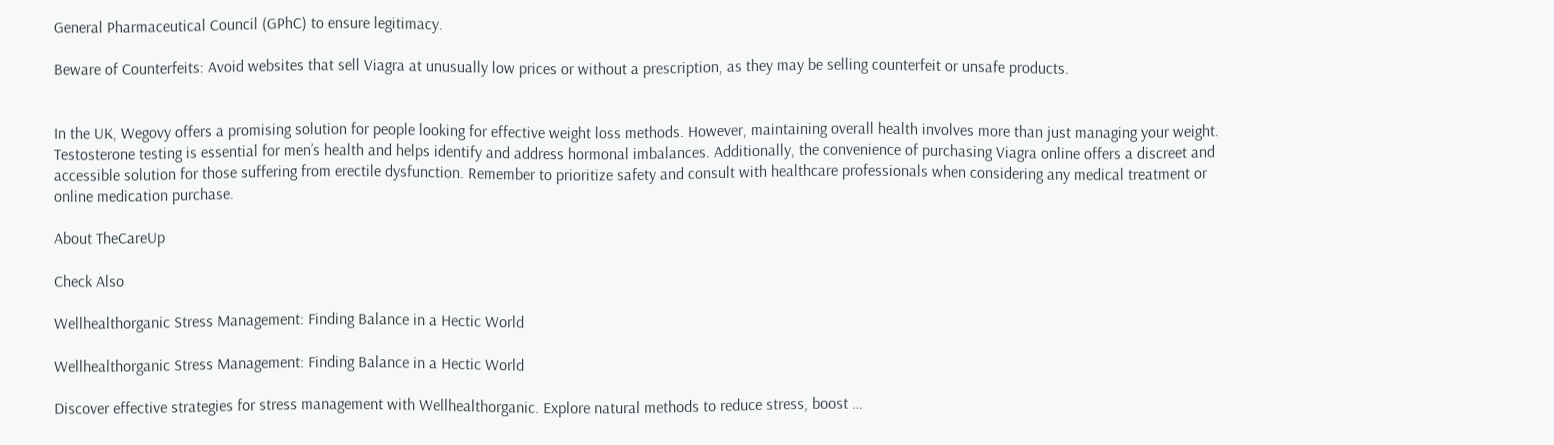General Pharmaceutical Council (GPhC) to ensure legitimacy.

Beware of Counterfeits: Avoid websites that sell Viagra at unusually low prices or without a prescription, as they may be selling counterfeit or unsafe products.


In the UK, Wegovy offers a promising solution for people looking for effective weight loss methods. However, maintaining overall health involves more than just managing your weight. Testosterone testing is essential for men’s health and helps identify and address hormonal imbalances. Additionally, the convenience of purchasing Viagra online offers a discreet and accessible solution for those suffering from erectile dysfunction. Remember to prioritize safety and consult with healthcare professionals when considering any medical treatment or online medication purchase.

About TheCareUp

Check Also

Wellhealthorganic Stress Management: Finding Balance in a Hectic World

Wellhealthorganic Stress Management: Finding Balance in a Hectic World

Discover effective strategies for stress management with Wellhealthorganic. Explore natural methods to reduce stress, boost …